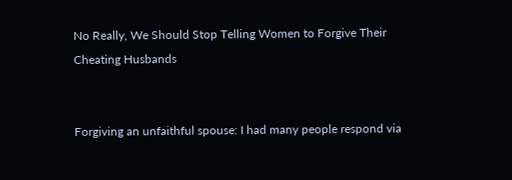No Really, We Should Stop Telling Women to Forgive Their Cheating Husbands


Forgiving an unfaithful spouse: I had many people respond via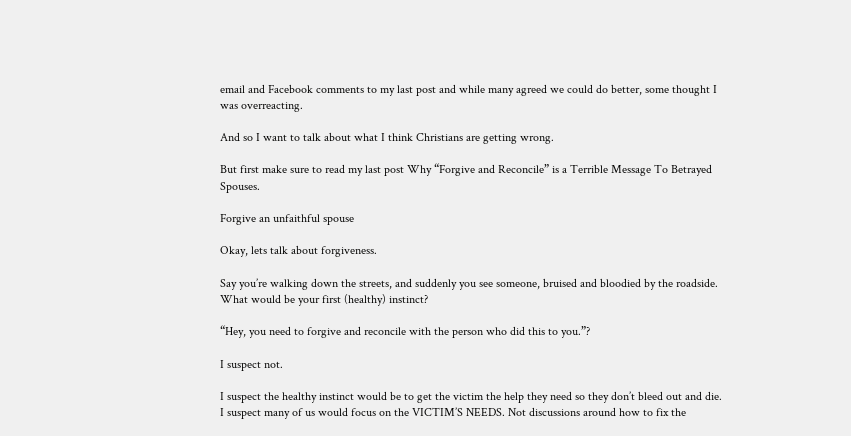email and Facebook comments to my last post and while many agreed we could do better, some thought I was overreacting.

And so I want to talk about what I think Christians are getting wrong.

But first make sure to read my last post Why “Forgive and Reconcile” is a Terrible Message To Betrayed Spouses.

Forgive an unfaithful spouse

Okay, lets talk about forgiveness.

Say you’re walking down the streets, and suddenly you see someone, bruised and bloodied by the roadside. What would be your first (healthy) instinct?

“Hey, you need to forgive and reconcile with the person who did this to you.”?

I suspect not.

I suspect the healthy instinct would be to get the victim the help they need so they don’t bleed out and die. I suspect many of us would focus on the VICTIM’S NEEDS. Not discussions around how to fix the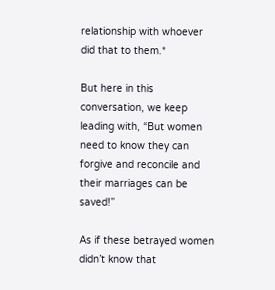relationship with whoever did that to them.*

But here in this conversation, we keep leading with, “But women need to know they can forgive and reconcile and their marriages can be saved!”

As if these betrayed women didn’t know that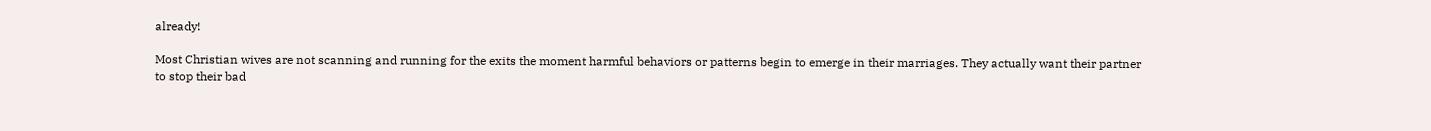already!

Most Christian wives are not scanning and running for the exits the moment harmful behaviors or patterns begin to emerge in their marriages. They actually want their partner to stop their bad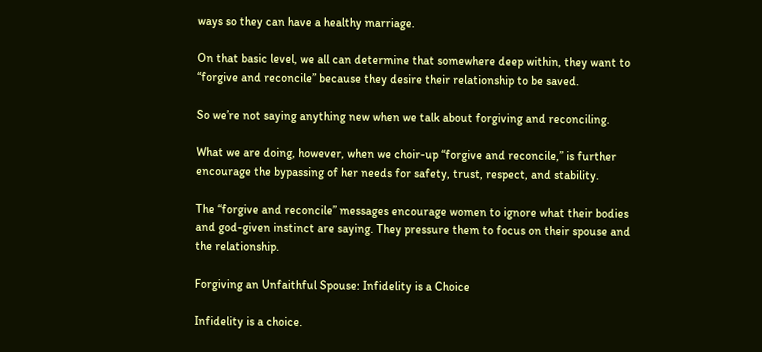ways so they can have a healthy marriage.

On that basic level, we all can determine that somewhere deep within, they want to “forgive and reconcile” because they desire their relationship to be saved.

So we’re not saying anything new when we talk about forgiving and reconciling.

What we are doing, however, when we choir-up “forgive and reconcile,” is further encourage the bypassing of her needs for safety, trust, respect, and stability.

The “forgive and reconcile” messages encourage women to ignore what their bodies and god-given instinct are saying. They pressure them to focus on their spouse and the relationship.

Forgiving an Unfaithful Spouse: Infidelity is a Choice

Infidelity is a choice.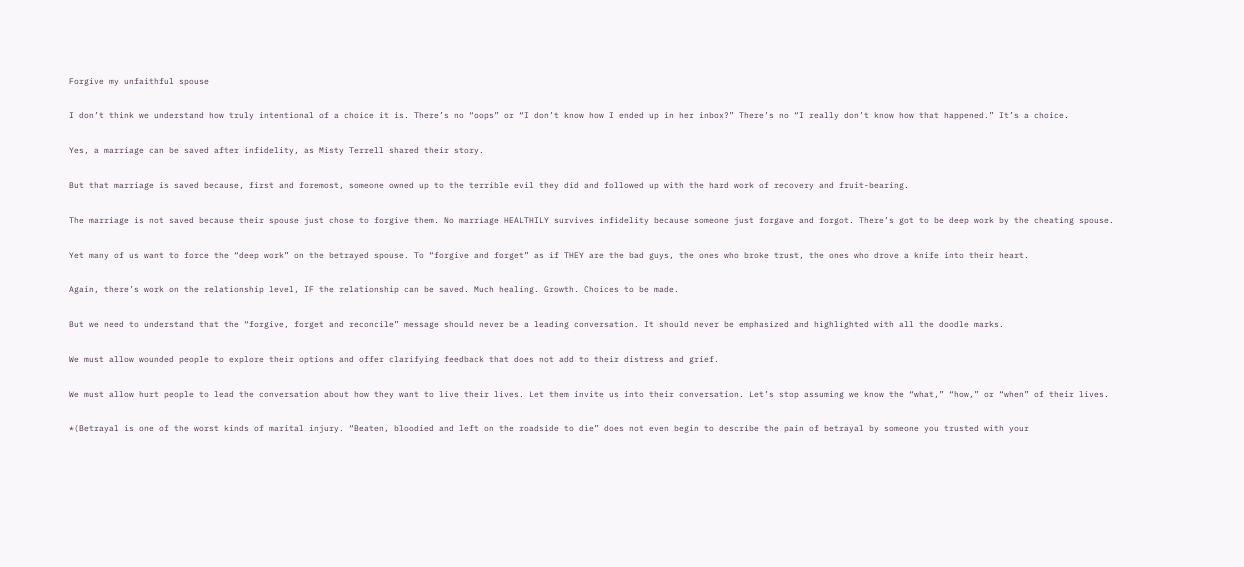Forgive my unfaithful spouse

I don’t think we understand how truly intentional of a choice it is. There’s no “oops” or “I don’t know how I ended up in her inbox?” There’s no “I really don’t know how that happened.” It’s a choice.

Yes, a marriage can be saved after infidelity, as Misty Terrell shared their story.

But that marriage is saved because, first and foremost, someone owned up to the terrible evil they did and followed up with the hard work of recovery and fruit-bearing.

The marriage is not saved because their spouse just chose to forgive them. No marriage HEALTHILY survives infidelity because someone just forgave and forgot. There’s got to be deep work by the cheating spouse.

Yet many of us want to force the “deep work” on the betrayed spouse. To “forgive and forget” as if THEY are the bad guys, the ones who broke trust, the ones who drove a knife into their heart.

Again, there’s work on the relationship level, IF the relationship can be saved. Much healing. Growth. Choices to be made.

But we need to understand that the “forgive, forget and reconcile” message should never be a leading conversation. It should never be emphasized and highlighted with all the doodle marks.

We must allow wounded people to explore their options and offer clarifying feedback that does not add to their distress and grief.

We must allow hurt people to lead the conversation about how they want to live their lives. Let them invite us into their conversation. Let’s stop assuming we know the “what,” “how,” or “when” of their lives.

*(Betrayal is one of the worst kinds of marital injury. “Beaten, bloodied and left on the roadside to die” does not even begin to describe the pain of betrayal by someone you trusted with your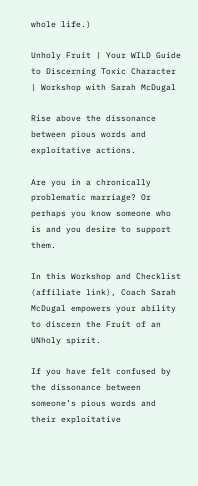whole life.)

Unholy Fruit | Your WILD Guide to Discerning Toxic Character | Workshop with Sarah McDugal

Rise above the dissonance between pious words and exploitative actions.

Are you in a chronically problematic marriage? Or perhaps you know someone who is and you desire to support them.

In this Workshop and Checklist (affiliate link), Coach Sarah McDugal empowers your ability to discern the Fruit of an UNholy spirit.

If you have felt confused by the dissonance between someone’s pious words and their exploitative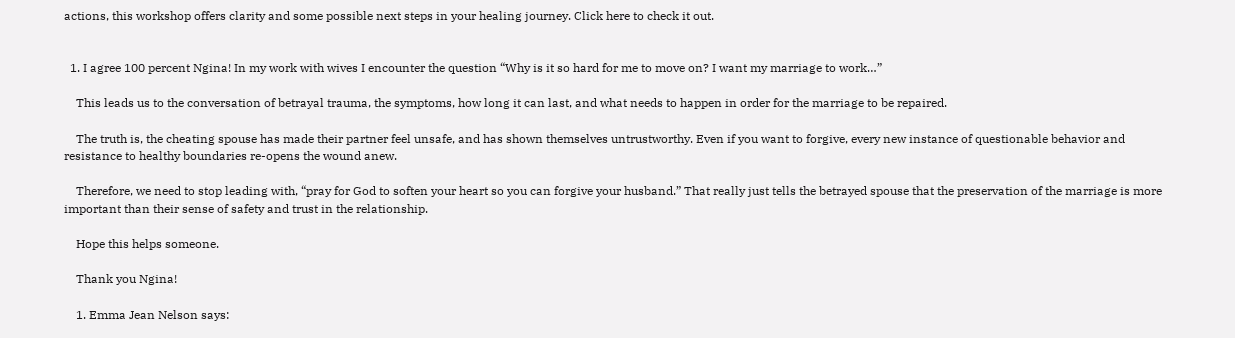actions, this workshop offers clarity and some possible next steps in your healing journey. Click here to check it out.


  1. I agree 100 percent Ngina! In my work with wives I encounter the question “Why is it so hard for me to move on? I want my marriage to work…”

    This leads us to the conversation of betrayal trauma, the symptoms, how long it can last, and what needs to happen in order for the marriage to be repaired.

    The truth is, the cheating spouse has made their partner feel unsafe, and has shown themselves untrustworthy. Even if you want to forgive, every new instance of questionable behavior and resistance to healthy boundaries re-opens the wound anew.

    Therefore, we need to stop leading with, “pray for God to soften your heart so you can forgive your husband.” That really just tells the betrayed spouse that the preservation of the marriage is more important than their sense of safety and trust in the relationship.

    Hope this helps someone.

    Thank you Ngina!

    1. Emma Jean Nelson says: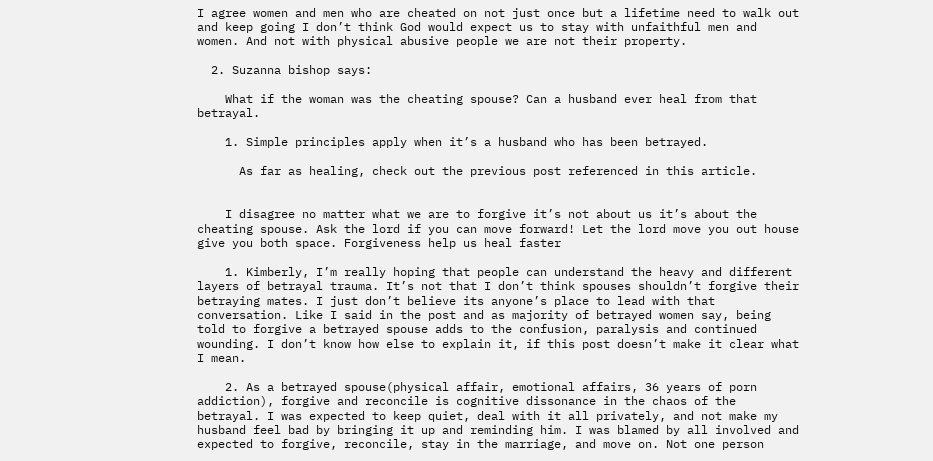I agree women and men who are cheated on not just once but a lifetime need to walk out and keep going I don’t think God would expect us to stay with unfaithful men and women. And not with physical abusive people we are not their property.

  2. Suzanna bishop says:

    What if the woman was the cheating spouse? Can a husband ever heal from that betrayal.

    1. Simple principles apply when it’s a husband who has been betrayed.

      As far as healing, check out the previous post referenced in this article.


    I disagree no matter what we are to forgive it’s not about us it’s about the cheating spouse. Ask the lord if you can move forward! Let the lord move you out house give you both space. Forgiveness help us heal faster

    1. Kimberly, I’m really hoping that people can understand the heavy and different layers of betrayal trauma. It’s not that I don’t think spouses shouldn’t forgive their betraying mates. I just don’t believe its anyone’s place to lead with that conversation. Like I said in the post and as majority of betrayed women say, being told to forgive a betrayed spouse adds to the confusion, paralysis and continued wounding. I don’t know how else to explain it, if this post doesn’t make it clear what I mean.

    2. As a betrayed spouse(physical affair, emotional affairs, 36 years of porn addiction), forgive and reconcile is cognitive dissonance in the chaos of the betrayal. I was expected to keep quiet, deal with it all privately, and not make my husband feel bad by bringing it up and reminding him. I was blamed by all involved and expected to forgive, reconcile, stay in the marriage, and move on. Not one person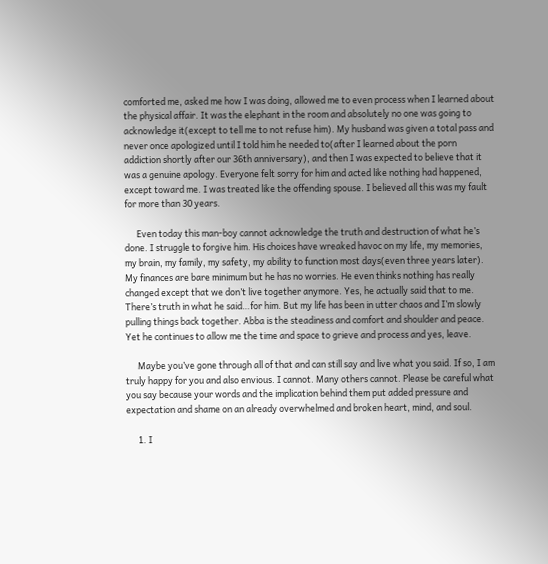comforted me, asked me how I was doing, allowed me to even process when I learned about the physical affair. It was the elephant in the room and absolutely no one was going to acknowledge it(except to tell me to not refuse him). My husband was given a total pass and never once apologized until I told him he needed to(after I learned about the porn addiction shortly after our 36th anniversary), and then I was expected to believe that it was a genuine apology. Everyone felt sorry for him and acted like nothing had happened, except toward me. I was treated like the offending spouse. I believed all this was my fault for more than 30 years.

      Even today this man-boy cannot acknowledge the truth and destruction of what he’s done. I struggle to forgive him. His choices have wreaked havoc on my life, my memories, my brain, my family, my safety, my ability to function most days(even three years later). My finances are bare minimum but he has no worries. He even thinks nothing has really changed except that we don’t live together anymore. Yes, he actually said that to me. There’s truth in what he said…for him. But my life has been in utter chaos and I’m slowly pulling things back together. Abba is the steadiness and comfort and shoulder and peace. Yet he continues to allow me the time and space to grieve and process and yes, leave.

      Maybe you’ve gone through all of that and can still say and live what you said. If so, I am truly happy for you and also envious. I cannot. Many others cannot. Please be careful what you say because your words and the implication behind them put added pressure and expectation and shame on an already overwhelmed and broken heart, mind, and soul.

      1. I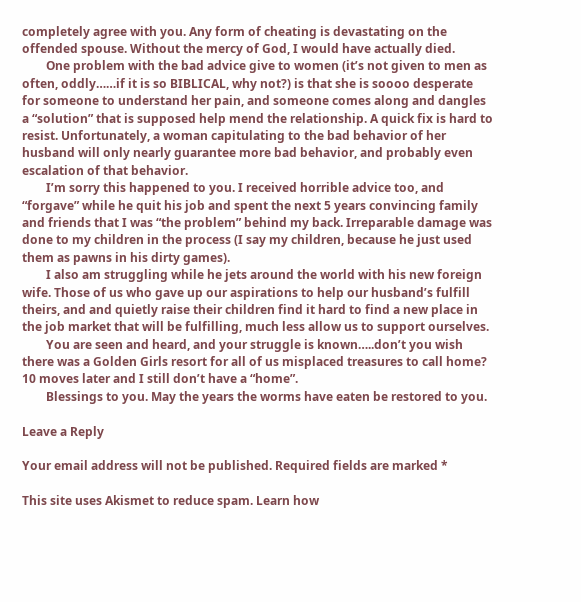completely agree with you. Any form of cheating is devastating on the offended spouse. Without the mercy of God, I would have actually died.
        One problem with the bad advice give to women (it’s not given to men as often, oddly……if it is so BIBLICAL, why not?) is that she is soooo desperate for someone to understand her pain, and someone comes along and dangles a “solution” that is supposed help mend the relationship. A quick fix is hard to resist. Unfortunately, a woman capitulating to the bad behavior of her husband will only nearly guarantee more bad behavior, and probably even escalation of that behavior.
        I’m sorry this happened to you. I received horrible advice too, and “forgave” while he quit his job and spent the next 5 years convincing family and friends that I was “the problem” behind my back. Irreparable damage was done to my children in the process (I say my children, because he just used them as pawns in his dirty games).
        I also am struggling while he jets around the world with his new foreign wife. Those of us who gave up our aspirations to help our husband’s fulfill theirs, and and quietly raise their children find it hard to find a new place in the job market that will be fulfilling, much less allow us to support ourselves.
        You are seen and heard, and your struggle is known…..don’t you wish there was a Golden Girls resort for all of us misplaced treasures to call home? 10 moves later and I still don’t have a “home”.
        Blessings to you. May the years the worms have eaten be restored to you.

Leave a Reply

Your email address will not be published. Required fields are marked *

This site uses Akismet to reduce spam. Learn how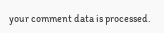your comment data is processed.